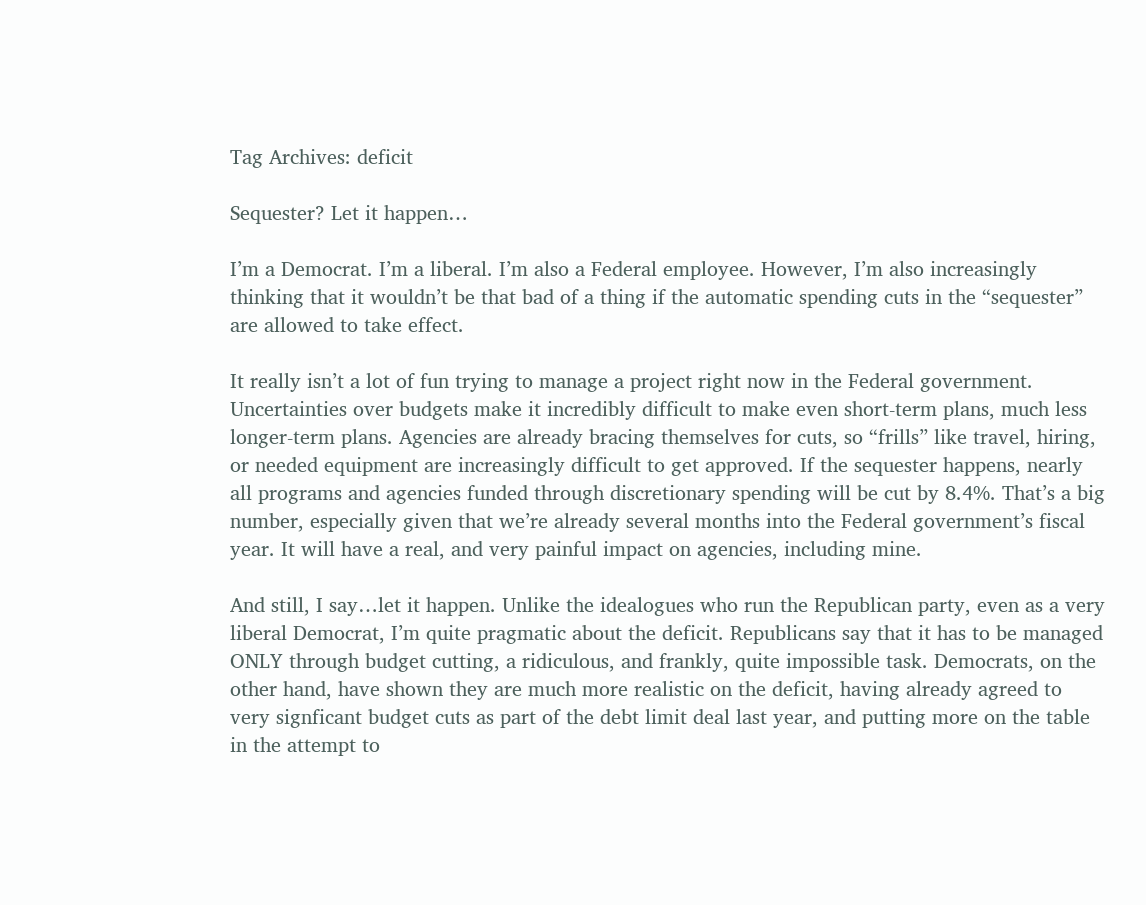Tag Archives: deficit

Sequester? Let it happen…

I’m a Democrat. I’m a liberal. I’m also a Federal employee. However, I’m also increasingly thinking that it wouldn’t be that bad of a thing if the automatic spending cuts in the “sequester” are allowed to take effect.

It really isn’t a lot of fun trying to manage a project right now in the Federal government. Uncertainties over budgets make it incredibly difficult to make even short-term plans, much less longer-term plans. Agencies are already bracing themselves for cuts, so “frills” like travel, hiring, or needed equipment are increasingly difficult to get approved. If the sequester happens, nearly all programs and agencies funded through discretionary spending will be cut by 8.4%. That’s a big number, especially given that we’re already several months into the Federal government’s fiscal year. It will have a real, and very painful impact on agencies, including mine.

And still, I say…let it happen. Unlike the idealogues who run the Republican party, even as a very liberal Democrat, I’m quite pragmatic about the deficit. Republicans say that it has to be managed ONLY through budget cutting, a ridiculous, and frankly, quite impossible task. Democrats, on the other hand, have shown they are much more realistic on the deficit, having already agreed to very signficant budget cuts as part of the debt limit deal last year, and putting more on the table in the attempt to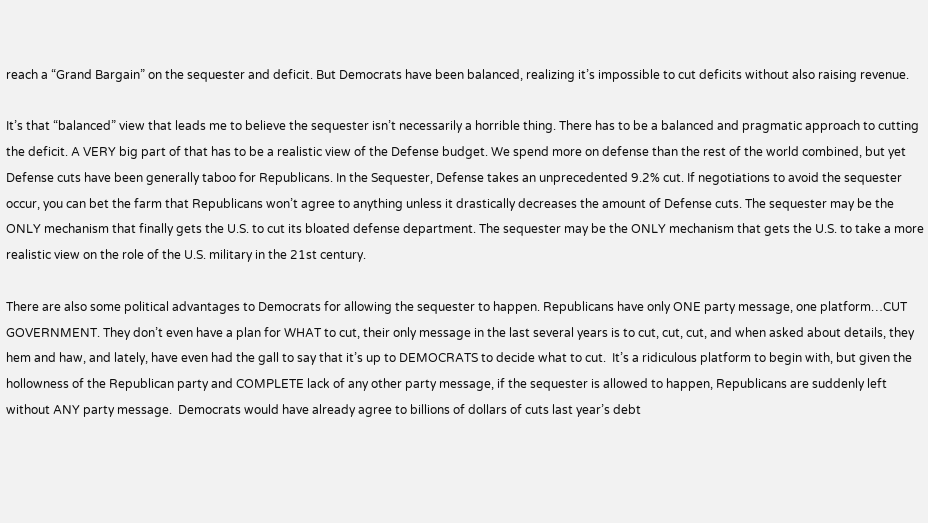reach a “Grand Bargain” on the sequester and deficit. But Democrats have been balanced, realizing it’s impossible to cut deficits without also raising revenue.

It’s that “balanced” view that leads me to believe the sequester isn’t necessarily a horrible thing. There has to be a balanced and pragmatic approach to cutting the deficit. A VERY big part of that has to be a realistic view of the Defense budget. We spend more on defense than the rest of the world combined, but yet Defense cuts have been generally taboo for Republicans. In the Sequester, Defense takes an unprecedented 9.2% cut. If negotiations to avoid the sequester occur, you can bet the farm that Republicans won’t agree to anything unless it drastically decreases the amount of Defense cuts. The sequester may be the ONLY mechanism that finally gets the U.S. to cut its bloated defense department. The sequester may be the ONLY mechanism that gets the U.S. to take a more realistic view on the role of the U.S. military in the 21st century.

There are also some political advantages to Democrats for allowing the sequester to happen. Republicans have only ONE party message, one platform…CUT GOVERNMENT. They don’t even have a plan for WHAT to cut, their only message in the last several years is to cut, cut, cut, and when asked about details, they hem and haw, and lately, have even had the gall to say that it’s up to DEMOCRATS to decide what to cut.  It’s a ridiculous platform to begin with, but given the hollowness of the Republican party and COMPLETE lack of any other party message, if the sequester is allowed to happen, Republicans are suddenly left without ANY party message.  Democrats would have already agree to billions of dollars of cuts last year’s debt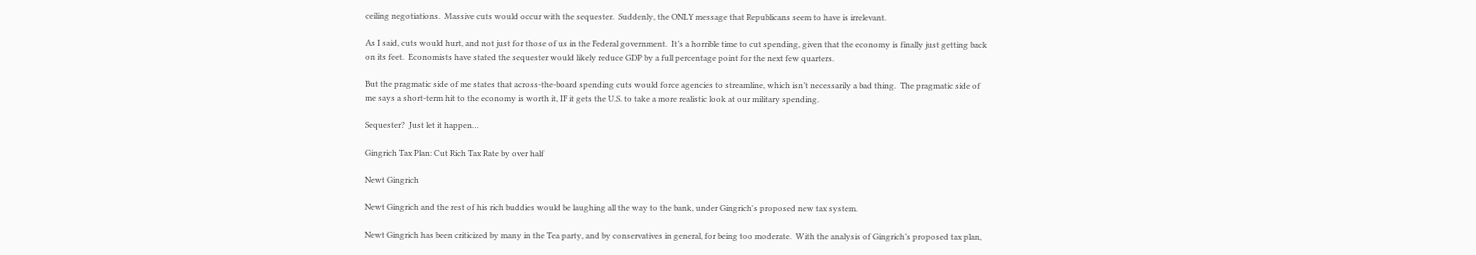ceiling negotiations.  Massive cuts would occur with the sequester.  Suddenly, the ONLY message that Republicans seem to have is irrelevant.

As I said, cuts would hurt, and not just for those of us in the Federal government.  It’s a horrible time to cut spending, given that the economy is finally just getting back on its feet.  Economists have stated the sequester would likely reduce GDP by a full percentage point for the next few quarters.

But the pragmatic side of me states that across-the-board spending cuts would force agencies to streamline, which isn’t necessarily a bad thing.  The pragmatic side of me says a short-term hit to the economy is worth it, IF it gets the U.S. to take a more realistic look at our military spending.

Sequester?  Just let it happen…

Gingrich Tax Plan: Cut Rich Tax Rate by over half

Newt Gingrich

Newt Gingrich and the rest of his rich buddies would be laughing all the way to the bank, under Gingrich's proposed new tax system.

Newt Gingrich has been criticized by many in the Tea party, and by conservatives in general, for being too moderate.  With the analysis of Gingrich’s proposed tax plan,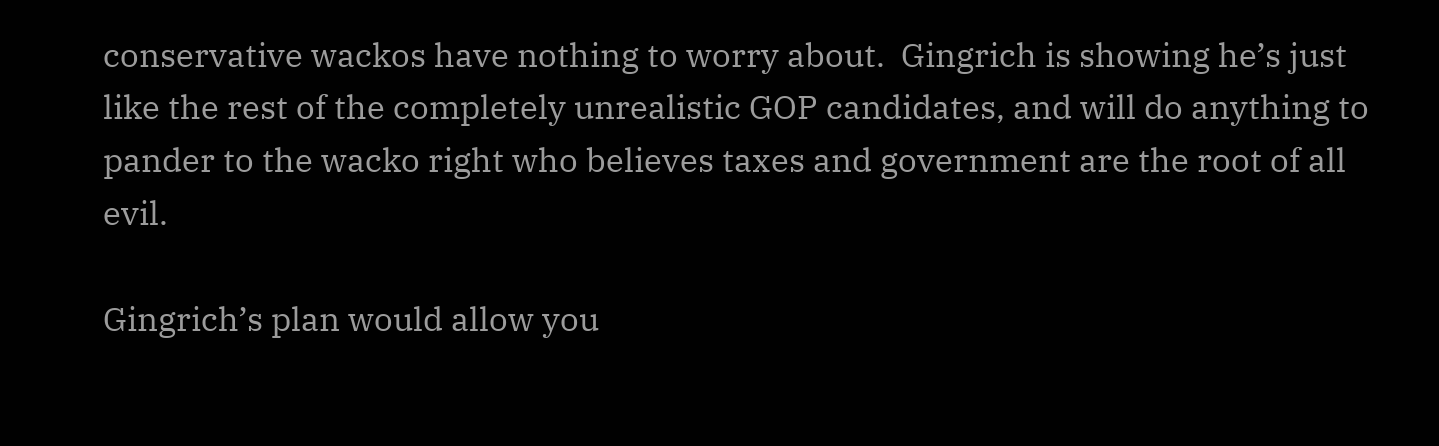conservative wackos have nothing to worry about.  Gingrich is showing he’s just like the rest of the completely unrealistic GOP candidates, and will do anything to pander to the wacko right who believes taxes and government are the root of all evil.

Gingrich’s plan would allow you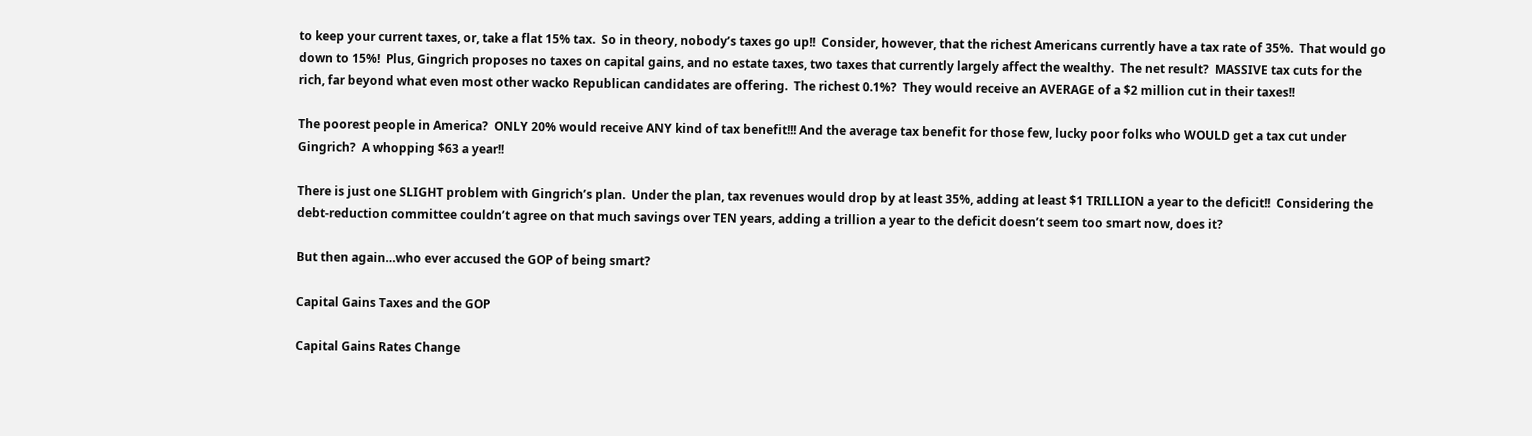to keep your current taxes, or, take a flat 15% tax.  So in theory, nobody’s taxes go up!!  Consider, however, that the richest Americans currently have a tax rate of 35%.  That would go down to 15%!  Plus, Gingrich proposes no taxes on capital gains, and no estate taxes, two taxes that currently largely affect the wealthy.  The net result?  MASSIVE tax cuts for the rich, far beyond what even most other wacko Republican candidates are offering.  The richest 0.1%?  They would receive an AVERAGE of a $2 million cut in their taxes!!

The poorest people in America?  ONLY 20% would receive ANY kind of tax benefit!!! And the average tax benefit for those few, lucky poor folks who WOULD get a tax cut under Gingrich?  A whopping $63 a year!!

There is just one SLIGHT problem with Gingrich’s plan.  Under the plan, tax revenues would drop by at least 35%, adding at least $1 TRILLION a year to the deficit!!  Considering the debt-reduction committee couldn’t agree on that much savings over TEN years, adding a trillion a year to the deficit doesn’t seem too smart now, does it?

But then again…who ever accused the GOP of being smart?

Capital Gains Taxes and the GOP

Capital Gains Rates Change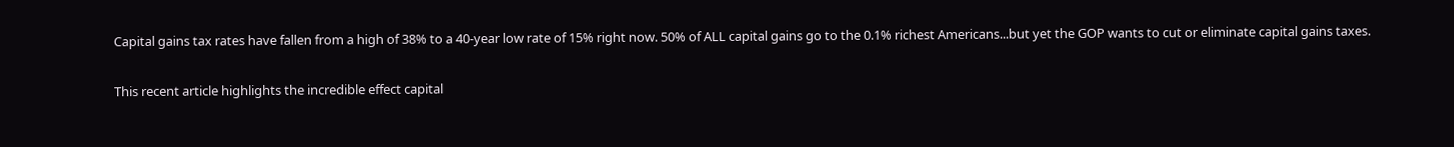Capital gains tax rates have fallen from a high of 38% to a 40-year low rate of 15% right now. 50% of ALL capital gains go to the 0.1% richest Americans...but yet the GOP wants to cut or eliminate capital gains taxes.

This recent article highlights the incredible effect capital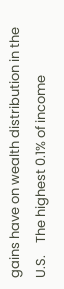gains have on wealth distribution in the U.S.    The highest 0.1% of income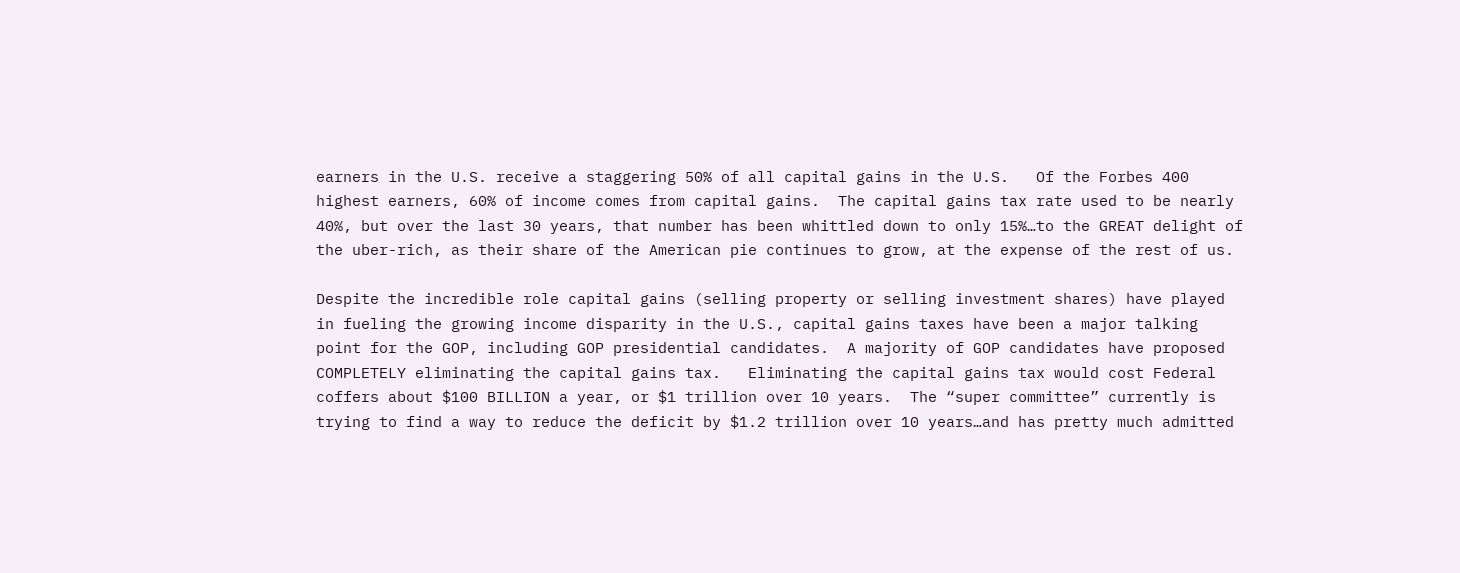earners in the U.S. receive a staggering 50% of all capital gains in the U.S.   Of the Forbes 400 highest earners, 60% of income comes from capital gains.  The capital gains tax rate used to be nearly 40%, but over the last 30 years, that number has been whittled down to only 15%…to the GREAT delight of the uber-rich, as their share of the American pie continues to grow, at the expense of the rest of us.

Despite the incredible role capital gains (selling property or selling investment shares) have played in fueling the growing income disparity in the U.S., capital gains taxes have been a major talking point for the GOP, including GOP presidential candidates.  A majority of GOP candidates have proposed COMPLETELY eliminating the capital gains tax.   Eliminating the capital gains tax would cost Federal coffers about $100 BILLION a year, or $1 trillion over 10 years.  The “super committee” currently is trying to find a way to reduce the deficit by $1.2 trillion over 10 years…and has pretty much admitted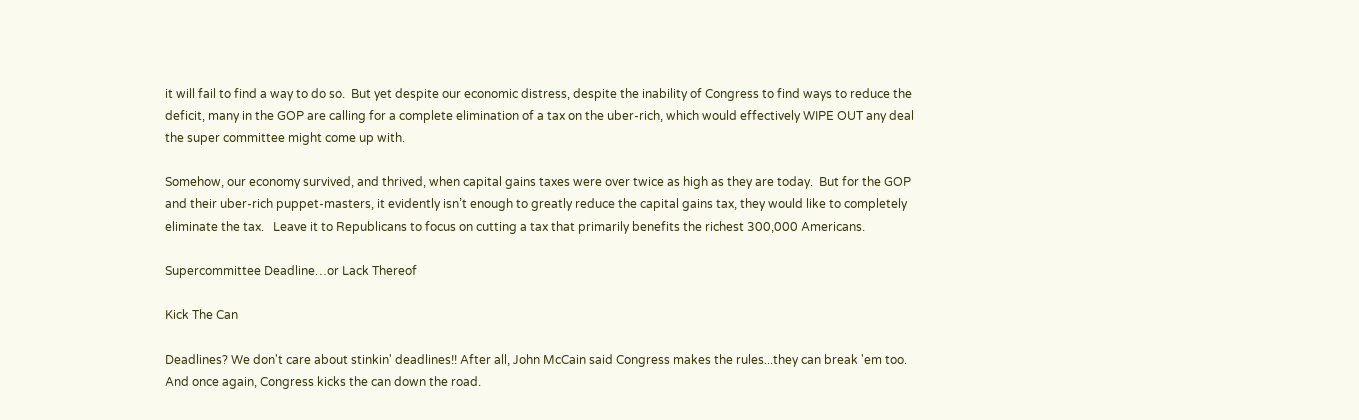it will fail to find a way to do so.  But yet despite our economic distress, despite the inability of Congress to find ways to reduce the deficit, many in the GOP are calling for a complete elimination of a tax on the uber-rich, which would effectively WIPE OUT any deal the super committee might come up with.

Somehow, our economy survived, and thrived, when capital gains taxes were over twice as high as they are today.  But for the GOP and their uber-rich puppet-masters, it evidently isn’t enough to greatly reduce the capital gains tax, they would like to completely eliminate the tax.   Leave it to Republicans to focus on cutting a tax that primarily benefits the richest 300,000 Americans.

Supercommittee Deadline…or Lack Thereof

Kick The Can

Deadlines? We don't care about stinkin' deadlines!! After all, John McCain said Congress makes the rules...they can break 'em too. And once again, Congress kicks the can down the road.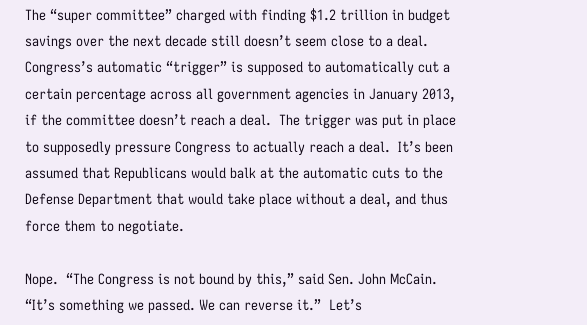The “super committee” charged with finding $1.2 trillion in budget savings over the next decade still doesn’t seem close to a deal.  Congress’s automatic “trigger” is supposed to automatically cut a certain percentage across all government agencies in January 2013, if the committee doesn’t reach a deal.  The trigger was put in place to supposedly pressure Congress to actually reach a deal.  It’s been assumed that Republicans would balk at the automatic cuts to the Defense Department that would take place without a deal, and thus force them to negotiate.

Nope.  “The Congress is not bound by this,” said Sen. John McCain. “It’s something we passed. We can reverse it.”  Let’s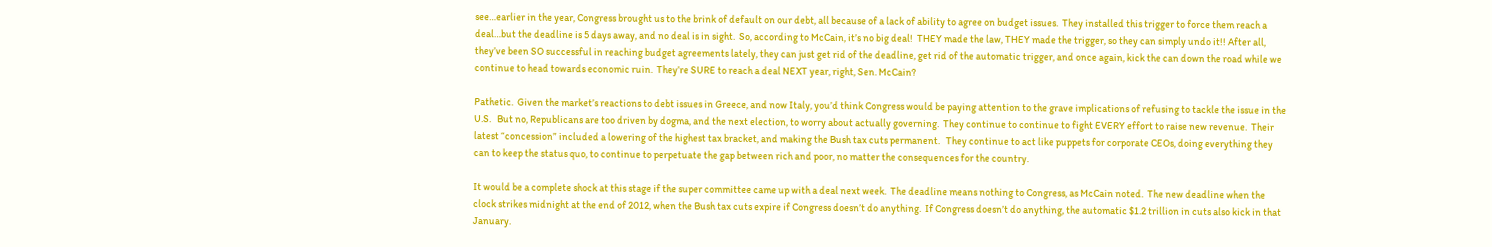see…earlier in the year, Congress brought us to the brink of default on our debt, all because of a lack of ability to agree on budget issues.  They installed this trigger to force them reach a deal…but the deadline is 5 days away, and no deal is in sight.  So, according to McCain, it’s no big deal!  THEY made the law, THEY made the trigger, so they can simply undo it!! After all, they’ve been SO successful in reaching budget agreements lately, they can just get rid of the deadline, get rid of the automatic trigger, and once again, kick the can down the road while we continue to head towards economic ruin.  They’re SURE to reach a deal NEXT year, right, Sen. McCain?

Pathetic.  Given the market’s reactions to debt issues in Greece, and now Italy, you’d think Congress would be paying attention to the grave implications of refusing to tackle the issue in the U.S.   But no, Republicans are too driven by dogma, and the next election, to worry about actually governing.  They continue to continue to fight EVERY effort to raise new revenue.  Their latest “concession” included a lowering of the highest tax bracket, and making the Bush tax cuts permanent.   They continue to act like puppets for corporate CEOs, doing everything they can to keep the status quo, to continue to perpetuate the gap between rich and poor, no matter the consequences for the country.

It would be a complete shock at this stage if the super committee came up with a deal next week.  The deadline means nothing to Congress, as McCain noted.  The new deadline when the clock strikes midnight at the end of 2012, when the Bush tax cuts expire if Congress doesn’t do anything.  If Congress doesn’t do anything, the automatic $1.2 trillion in cuts also kick in that January.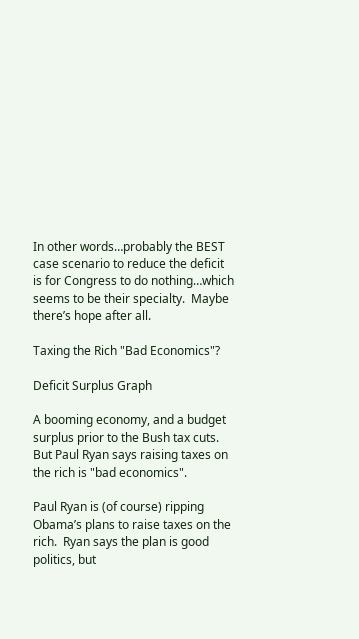In other words…probably the BEST case scenario to reduce the deficit is for Congress to do nothing…which seems to be their specialty.  Maybe there’s hope after all.

Taxing the Rich "Bad Economics"?

Deficit Surplus Graph

A booming economy, and a budget surplus prior to the Bush tax cuts. But Paul Ryan says raising taxes on the rich is "bad economics".

Paul Ryan is (of course) ripping Obama’s plans to raise taxes on the rich.  Ryan says the plan is good politics, but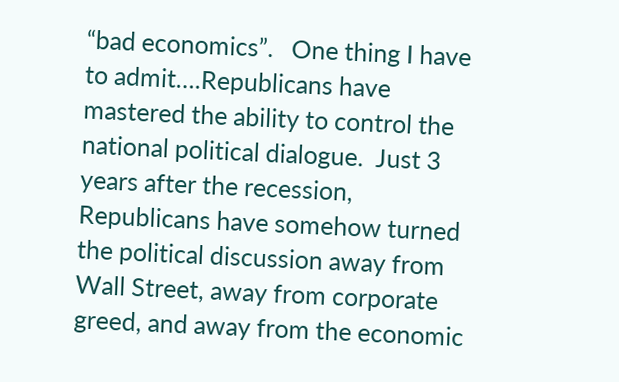“bad economics”.   One thing I have to admit….Republicans have mastered the ability to control the national political dialogue.  Just 3 years after the recession, Republicans have somehow turned the political discussion away from Wall Street, away from corporate greed, and away from the economic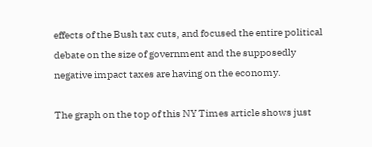effects of the Bush tax cuts, and focused the entire political debate on the size of government and the supposedly negative impact taxes are having on the economy.

The graph on the top of this NY Times article shows just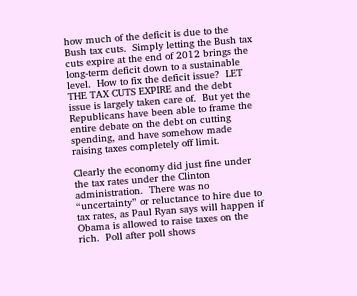how much of the deficit is due to the Bush tax cuts.  Simply letting the Bush tax cuts expire at the end of 2012 brings the long-term deficit down to a sustainable level.  How to fix the deficit issue?  LET THE TAX CUTS EXPIRE and the debt issue is largely taken care of.  But yet the Republicans have been able to frame the entire debate on the debt on cutting spending, and have somehow made raising taxes completely off limit.

Clearly the economy did just fine under the tax rates under the Clinton administration.  There was no “uncertainty” or reluctance to hire due to tax rates, as Paul Ryan says will happen if Obama is allowed to raise taxes on the rich.  Poll after poll shows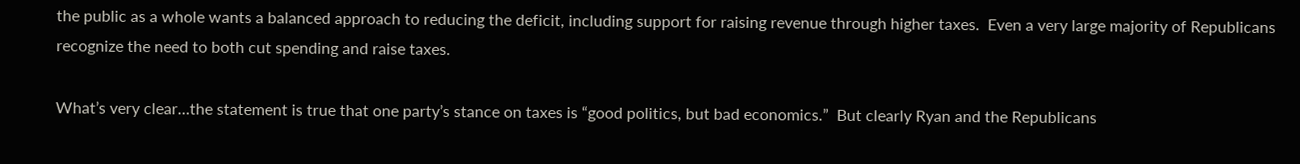the public as a whole wants a balanced approach to reducing the deficit, including support for raising revenue through higher taxes.  Even a very large majority of Republicans recognize the need to both cut spending and raise taxes.

What’s very clear…the statement is true that one party’s stance on taxes is “good politics, but bad economics.”  But clearly Ryan and the Republicans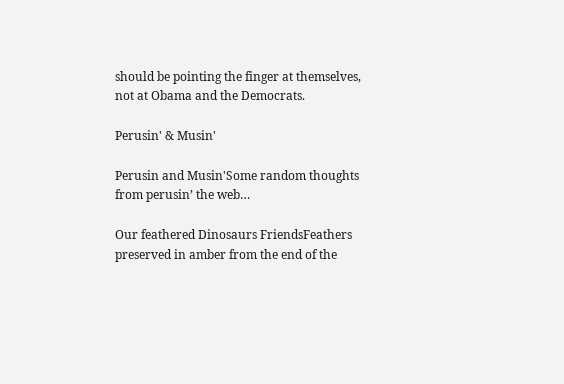should be pointing the finger at themselves, not at Obama and the Democrats.

Perusin' & Musin'

Perusin and Musin'Some random thoughts from perusin’ the web…

Our feathered Dinosaurs FriendsFeathers preserved in amber from the end of the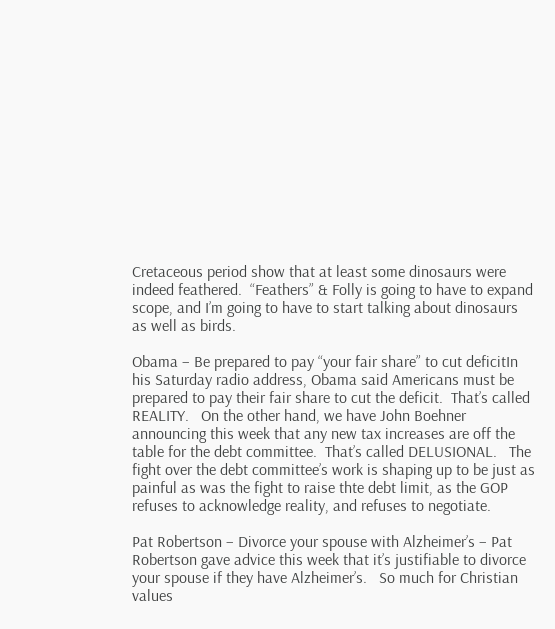Cretaceous period show that at least some dinosaurs were indeed feathered.  “Feathers” & Folly is going to have to expand scope, and I’m going to have to start talking about dinosaurs as well as birds.

Obama – Be prepared to pay “your fair share” to cut deficitIn his Saturday radio address, Obama said Americans must be prepared to pay their fair share to cut the deficit.  That’s called REALITY.   On the other hand, we have John Boehner announcing this week that any new tax increases are off the table for the debt committee.  That’s called DELUSIONAL.   The fight over the debt committee’s work is shaping up to be just as painful as was the fight to raise thte debt limit, as the GOP refuses to acknowledge reality, and refuses to negotiate.

Pat Robertson – Divorce your spouse with Alzheimer’s – Pat Robertson gave advice this week that it’s justifiable to divorce your spouse if they have Alzheimer’s.   So much for Christian values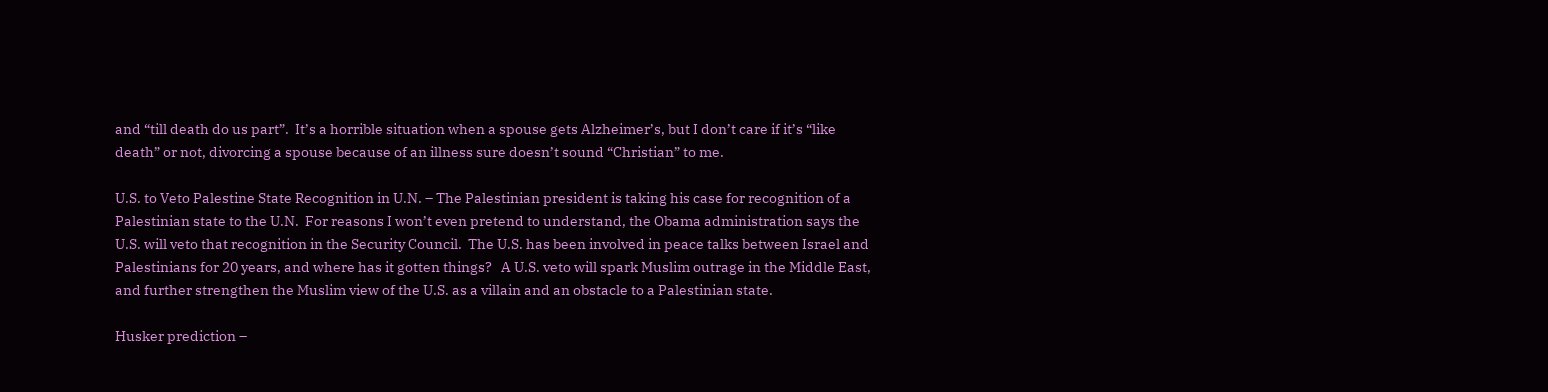and “till death do us part”.  It’s a horrible situation when a spouse gets Alzheimer’s, but I don’t care if it’s “like death” or not, divorcing a spouse because of an illness sure doesn’t sound “Christian” to me.

U.S. to Veto Palestine State Recognition in U.N. – The Palestinian president is taking his case for recognition of a Palestinian state to the U.N.  For reasons I won’t even pretend to understand, the Obama administration says the U.S. will veto that recognition in the Security Council.  The U.S. has been involved in peace talks between Israel and Palestinians for 20 years, and where has it gotten things?   A U.S. veto will spark Muslim outrage in the Middle East, and further strengthen the Muslim view of the U.S. as a villain and an obstacle to a Palestinian state.

Husker prediction –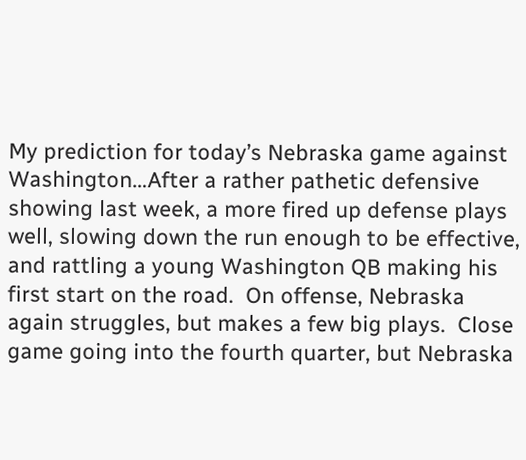My prediction for today’s Nebraska game against Washington…After a rather pathetic defensive showing last week, a more fired up defense plays well, slowing down the run enough to be effective, and rattling a young Washington QB making his first start on the road.  On offense, Nebraska again struggles, but makes a few big plays.  Close game going into the fourth quarter, but Nebraska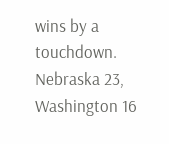wins by a touchdown.   Nebraska 23, Washington 16